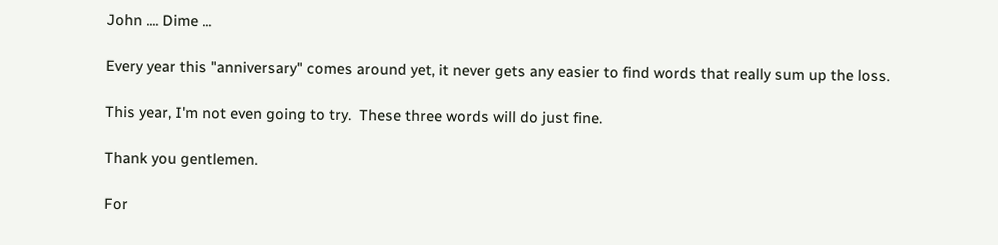John .... Dime ...

Every year this "anniversary" comes around yet, it never gets any easier to find words that really sum up the loss.

This year, I'm not even going to try.  These three words will do just fine.

Thank you gentlemen.

For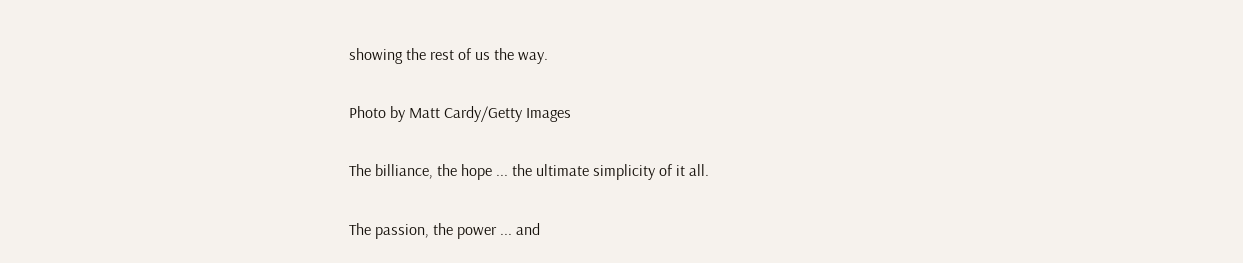showing the rest of us the way.

Photo by Matt Cardy/Getty Images

The billiance, the hope ... the ultimate simplicity of it all.

The passion, the power ... and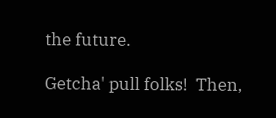the future.

Getcha' pull folks!  Then,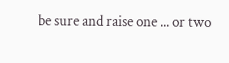be sure and raise one ... or two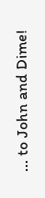... to John and Dime!